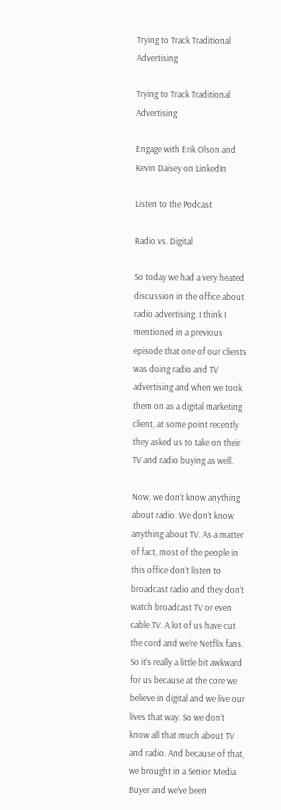Trying to Track Traditional Advertising

Trying to Track Traditional Advertising

Engage with Erik Olson and Kevin Daisey on LinkedIn

Listen to the Podcast

Radio vs. Digital

So today we had a very heated discussion in the office about radio advertising. I think I mentioned in a previous episode that one of our clients was doing radio and TV advertising and when we took them on as a digital marketing client, at some point recently they asked us to take on their TV and radio buying as well.

Now, we don’t know anything about radio. We don’t know anything about TV. As a matter of fact, most of the people in this office don’t listen to broadcast radio and they don’t watch broadcast TV or even cable TV. A lot of us have cut the cord and we’re Netflix fans. So it’s really a little bit awkward for us because at the core we believe in digital and we live our lives that way. So we don’t know all that much about TV and radio. And because of that, we brought in a Senior Media Buyer and we’ve been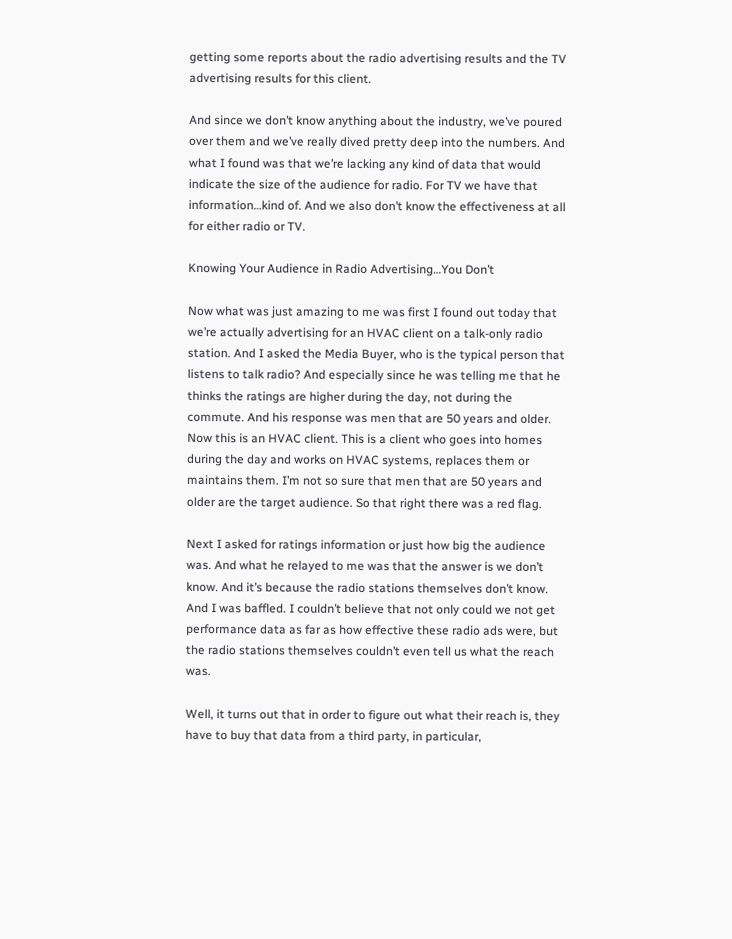getting some reports about the radio advertising results and the TV advertising results for this client.

And since we don’t know anything about the industry, we’ve poured over them and we’ve really dived pretty deep into the numbers. And what I found was that we’re lacking any kind of data that would indicate the size of the audience for radio. For TV we have that information…kind of. And we also don’t know the effectiveness at all for either radio or TV.

Knowing Your Audience in Radio Advertising…You Don’t

Now what was just amazing to me was first I found out today that we’re actually advertising for an HVAC client on a talk-only radio station. And I asked the Media Buyer, who is the typical person that listens to talk radio? And especially since he was telling me that he thinks the ratings are higher during the day, not during the commute. And his response was men that are 50 years and older. Now this is an HVAC client. This is a client who goes into homes during the day and works on HVAC systems, replaces them or maintains them. I’m not so sure that men that are 50 years and older are the target audience. So that right there was a red flag.

Next I asked for ratings information or just how big the audience was. And what he relayed to me was that the answer is we don’t know. And it’s because the radio stations themselves don’t know. And I was baffled. I couldn’t believe that not only could we not get performance data as far as how effective these radio ads were, but the radio stations themselves couldn’t even tell us what the reach was.

Well, it turns out that in order to figure out what their reach is, they have to buy that data from a third party, in particular,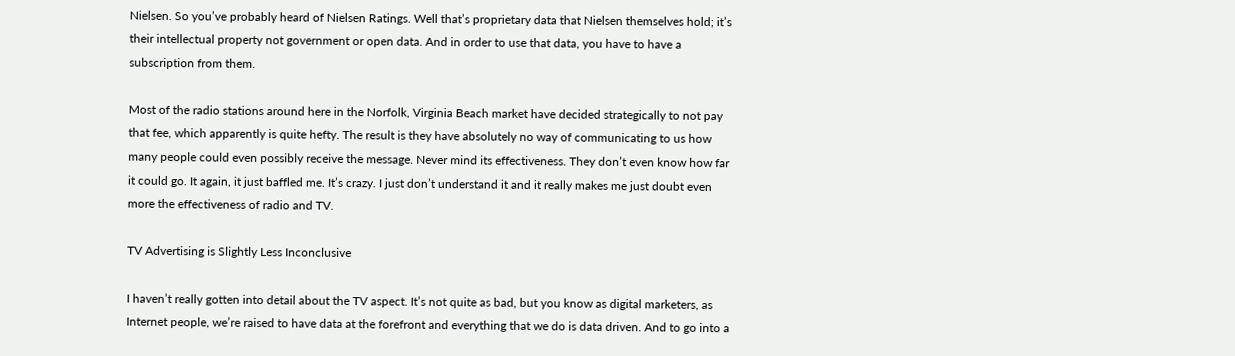Nielsen. So you’ve probably heard of Nielsen Ratings. Well that’s proprietary data that Nielsen themselves hold; it’s their intellectual property not government or open data. And in order to use that data, you have to have a subscription from them.

Most of the radio stations around here in the Norfolk, Virginia Beach market have decided strategically to not pay that fee, which apparently is quite hefty. The result is they have absolutely no way of communicating to us how many people could even possibly receive the message. Never mind its effectiveness. They don’t even know how far it could go. It again, it just baffled me. It’s crazy. I just don’t understand it and it really makes me just doubt even more the effectiveness of radio and TV.

TV Advertising is Slightly Less Inconclusive

I haven’t really gotten into detail about the TV aspect. It’s not quite as bad, but you know as digital marketers, as Internet people, we’re raised to have data at the forefront and everything that we do is data driven. And to go into a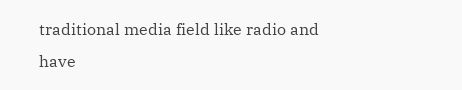traditional media field like radio and have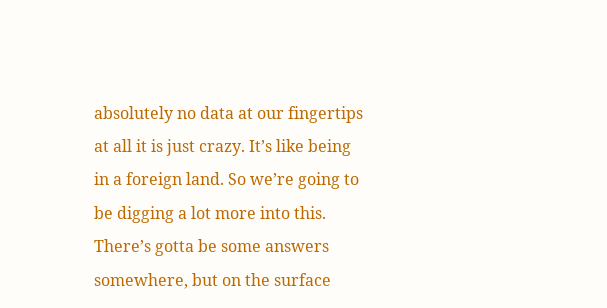absolutely no data at our fingertips at all it is just crazy. It’s like being in a foreign land. So we’re going to be digging a lot more into this. There’s gotta be some answers somewhere, but on the surface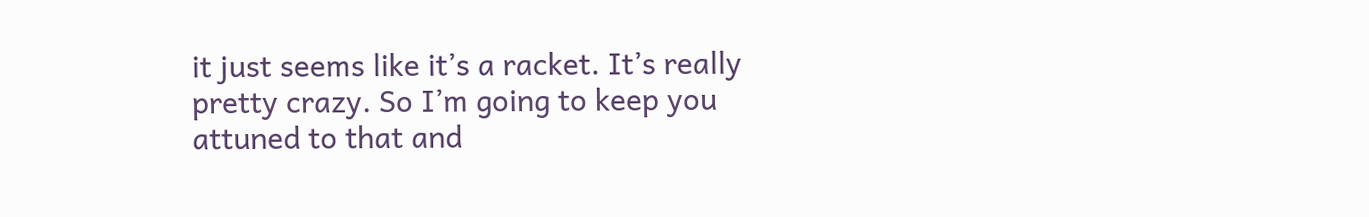it just seems like it’s a racket. It’s really pretty crazy. So I’m going to keep you attuned to that and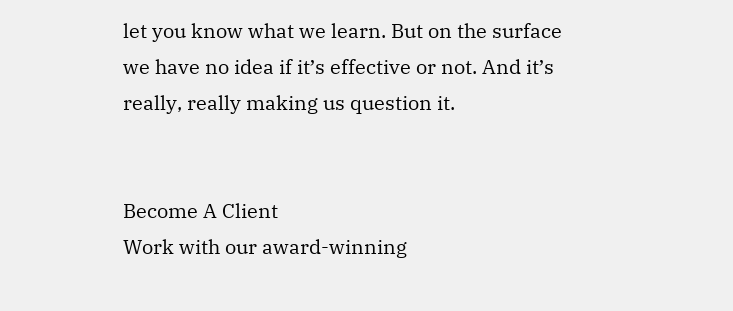let you know what we learn. But on the surface we have no idea if it’s effective or not. And it’s really, really making us question it.


Become A Client
Work with our award-winning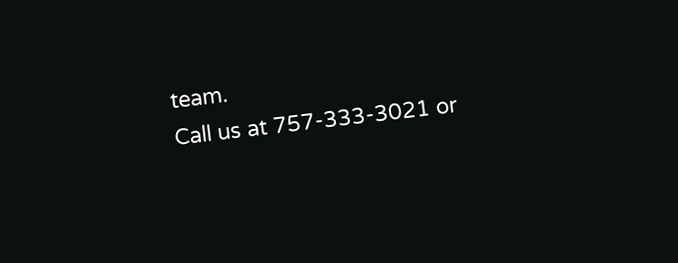team.
Call us at 757-333-3021 or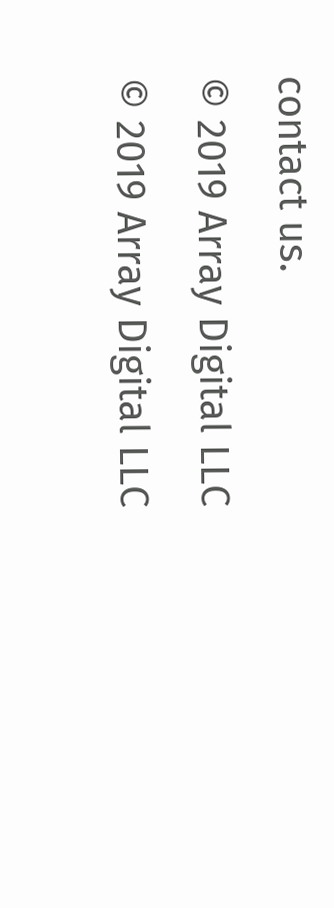contact us.
© 2019 Array Digital LLC
© 2019 Array Digital LLC